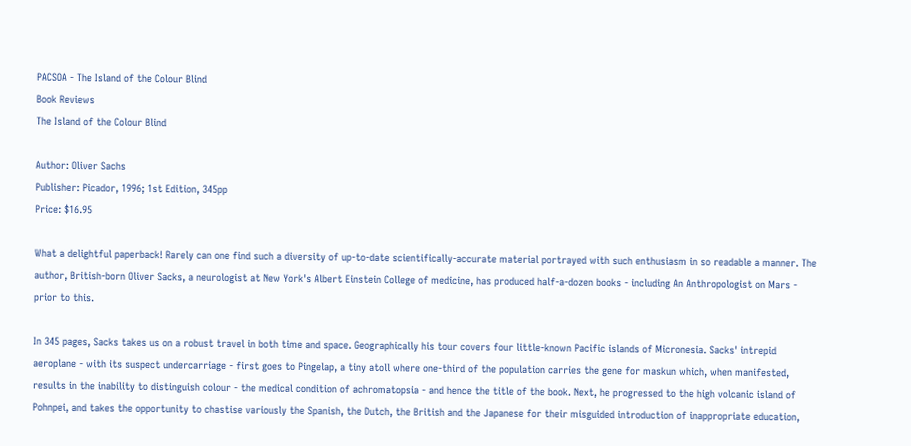PACSOA - The Island of the Colour Blind
Book Reviews
The Island of the Colour Blind

Author: Oliver Sachs
Publisher: Picador, 1996; 1st Edition, 345pp
Price: $16.95

What a delightful paperback! Rarely can one find such a diversity of up-to-date scientifically-accurate material portrayed with such enthusiasm in so readable a manner. The author, British-born Oliver Sacks, a neurologist at New York's Albert Einstein College of medicine, has produced half-a-dozen books - including An Anthropologist on Mars - prior to this.

In 345 pages, Sacks takes us on a robust travel in both time and space. Geographically his tour covers four little-known Pacific islands of Micronesia. Sacks' intrepid aeroplane - with its suspect undercarriage - first goes to Pingelap, a tiny atoll where one-third of the population carries the gene for maskun which, when manifested, results in the inability to distinguish colour - the medical condition of achromatopsia - and hence the title of the book. Next, he progressed to the high volcanic island of Pohnpei, and takes the opportunity to chastise variously the Spanish, the Dutch, the British and the Japanese for their misguided introduction of inappropriate education,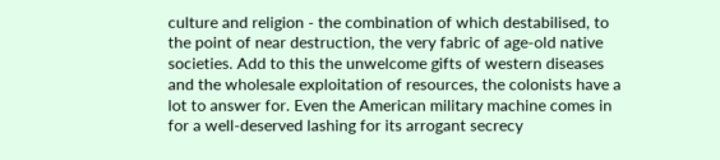culture and religion - the combination of which destabilised, to the point of near destruction, the very fabric of age-old native societies. Add to this the unwelcome gifts of western diseases and the wholesale exploitation of resources, the colonists have a lot to answer for. Even the American military machine comes in for a well-deserved lashing for its arrogant secrecy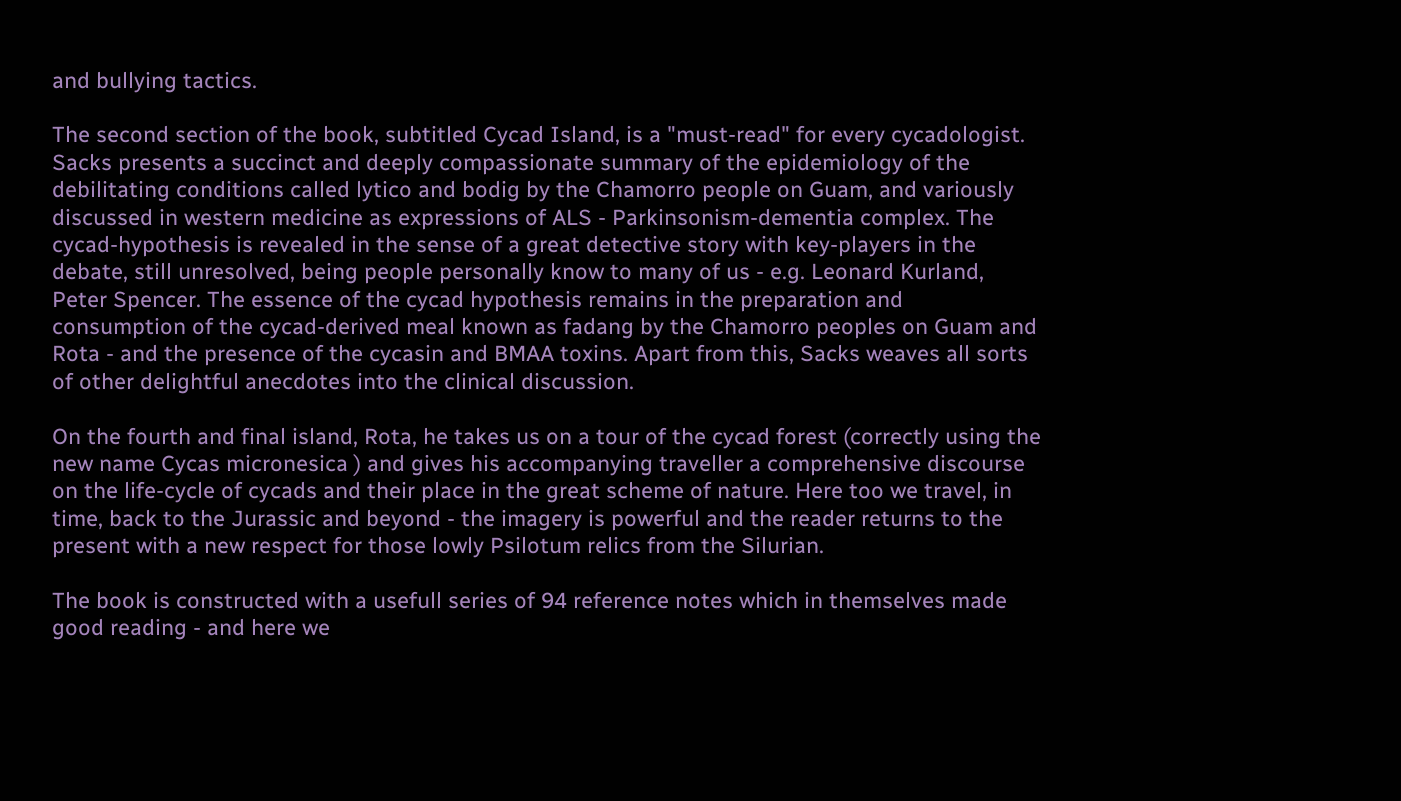and bullying tactics.

The second section of the book, subtitled Cycad Island, is a "must-read" for every cycadologist. Sacks presents a succinct and deeply compassionate summary of the epidemiology of the debilitating conditions called lytico and bodig by the Chamorro people on Guam, and variously discussed in western medicine as expressions of ALS - Parkinsonism-dementia complex. The cycad-hypothesis is revealed in the sense of a great detective story with key-players in the debate, still unresolved, being people personally know to many of us - e.g. Leonard Kurland, Peter Spencer. The essence of the cycad hypothesis remains in the preparation and consumption of the cycad-derived meal known as fadang by the Chamorro peoples on Guam and Rota - and the presence of the cycasin and BMAA toxins. Apart from this, Sacks weaves all sorts of other delightful anecdotes into the clinical discussion.

On the fourth and final island, Rota, he takes us on a tour of the cycad forest (correctly using the new name Cycas micronesica ) and gives his accompanying traveller a comprehensive discourse on the life-cycle of cycads and their place in the great scheme of nature. Here too we travel, in time, back to the Jurassic and beyond - the imagery is powerful and the reader returns to the present with a new respect for those lowly Psilotum relics from the Silurian.

The book is constructed with a usefull series of 94 reference notes which in themselves made good reading - and here we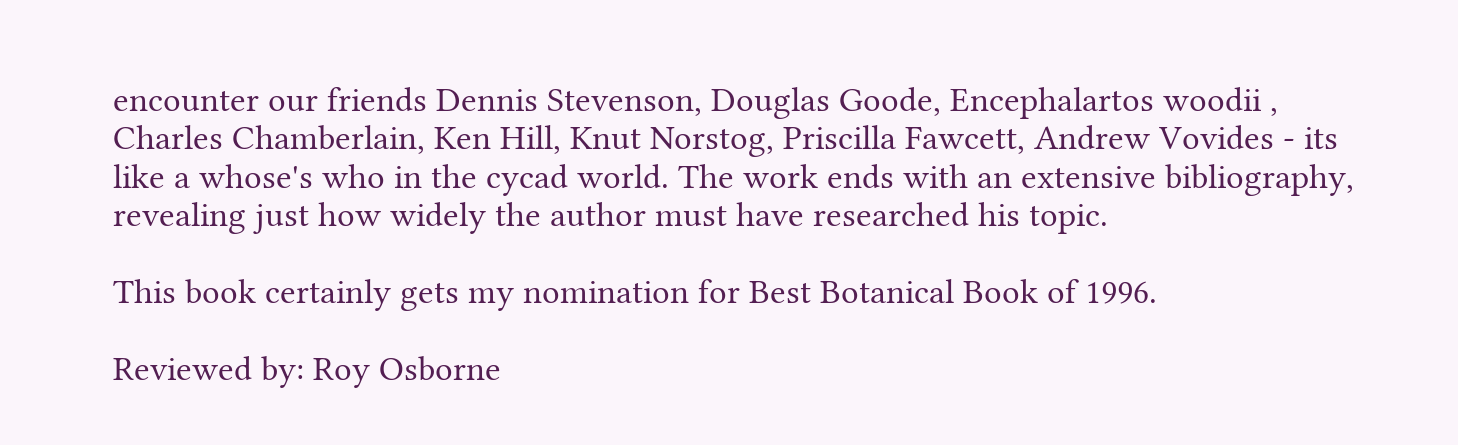encounter our friends Dennis Stevenson, Douglas Goode, Encephalartos woodii , Charles Chamberlain, Ken Hill, Knut Norstog, Priscilla Fawcett, Andrew Vovides - its like a whose's who in the cycad world. The work ends with an extensive bibliography, revealing just how widely the author must have researched his topic.

This book certainly gets my nomination for Best Botanical Book of 1996.

Reviewed by: Roy Osborne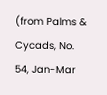(from Palms & Cycads, No. 54, Jan-Mar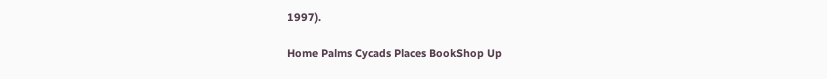1997).

Home Palms Cycads Places BookShop Up